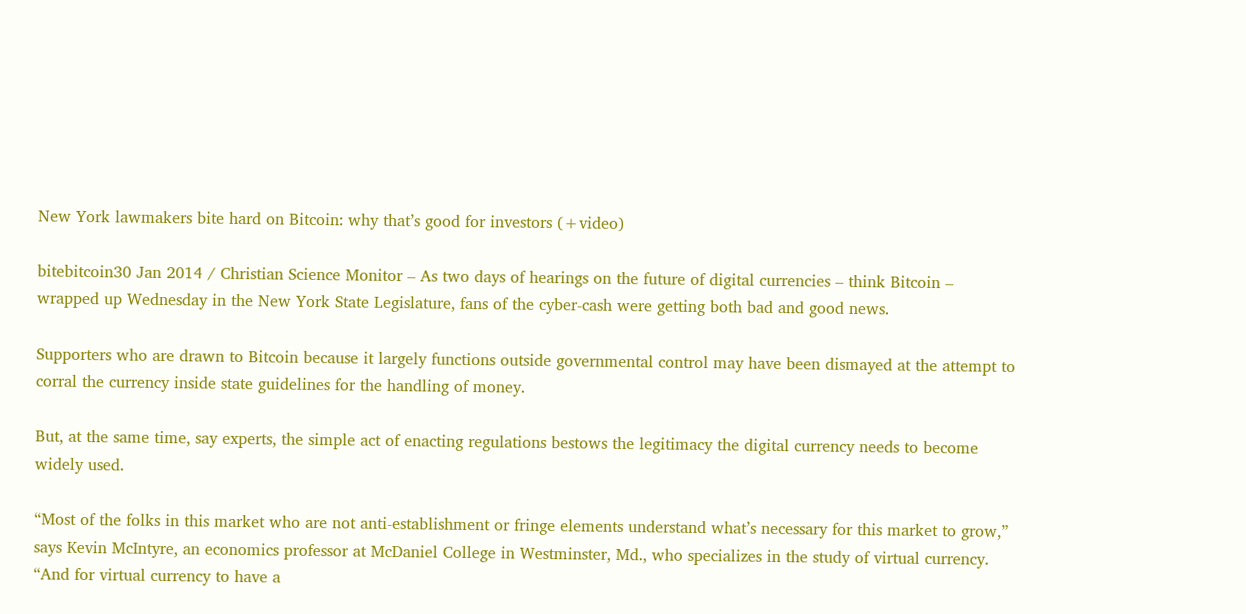New York lawmakers bite hard on Bitcoin: why that’s good for investors (+video)

bitebitcoin30 Jan 2014 / Christian Science Monitor – As two days of hearings on the future of digital currencies – think Bitcoin – wrapped up Wednesday in the New York State Legislature, fans of the cyber-cash were getting both bad and good news.

Supporters who are drawn to Bitcoin because it largely functions outside governmental control may have been dismayed at the attempt to corral the currency inside state guidelines for the handling of money.

But, at the same time, say experts, the simple act of enacting regulations bestows the legitimacy the digital currency needs to become widely used.

“Most of the folks in this market who are not anti-establishment or fringe elements understand what’s necessary for this market to grow,” says Kevin McIntyre, an economics professor at McDaniel College in Westminster, Md., who specializes in the study of virtual currency. “And for virtual currency to have a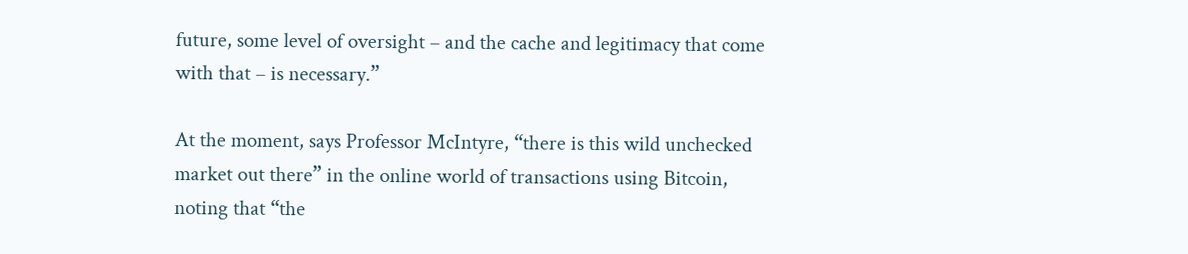future, some level of oversight – and the cache and legitimacy that come with that – is necessary.”

At the moment, says Professor McIntyre, “there is this wild unchecked market out there” in the online world of transactions using Bitcoin, noting that “the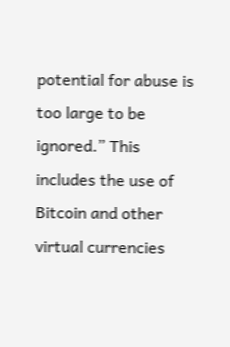potential for abuse is too large to be ignored.” This includes the use of Bitcoin and other virtual currencies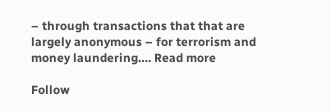– through transactions that that are largely anonymous – for terrorism and money laundering…. Read more

Follow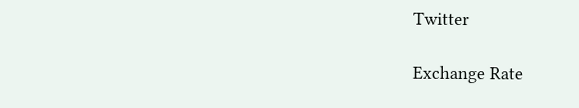Twitter

Exchange Rate